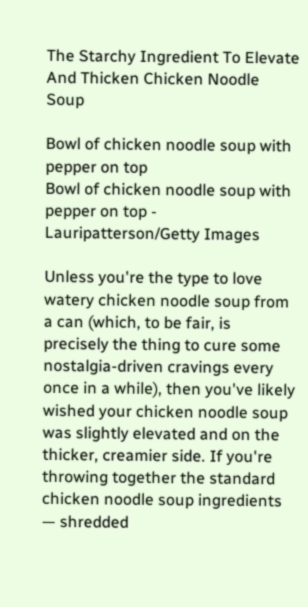The Starchy Ingredient To Elevate And Thicken Chicken Noodle Soup

Bowl of chicken noodle soup with pepper on top
Bowl of chicken noodle soup with pepper on top - Lauripatterson/Getty Images

Unless you're the type to love watery chicken noodle soup from a can (which, to be fair, is precisely the thing to cure some nostalgia-driven cravings every once in a while), then you've likely wished your chicken noodle soup was slightly elevated and on the thicker, creamier side. If you're throwing together the standard chicken noodle soup ingredients — shredded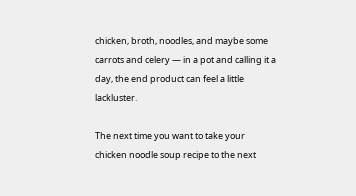chicken, broth, noodles, and maybe some carrots and celery — in a pot and calling it a day, the end product can feel a little lackluster.

The next time you want to take your chicken noodle soup recipe to the next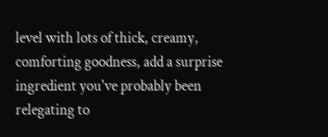level with lots of thick, creamy, comforting goodness, add a surprise ingredient you've probably been relegating to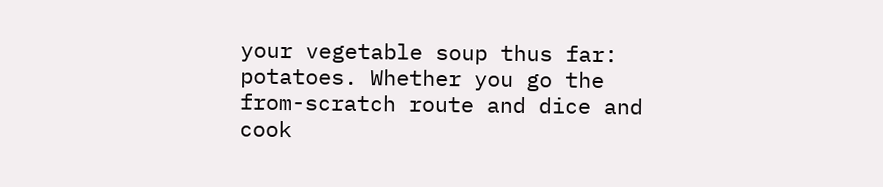your vegetable soup thus far: potatoes. Whether you go the from-scratch route and dice and cook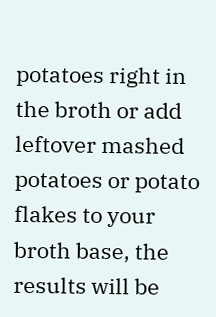potatoes right in the broth or add leftover mashed potatoes or potato flakes to your broth base, the results will be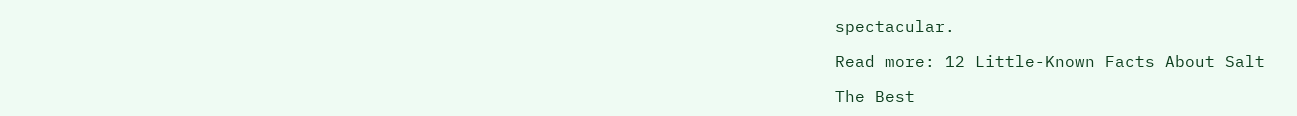spectacular.

Read more: 12 Little-Known Facts About Salt

The Best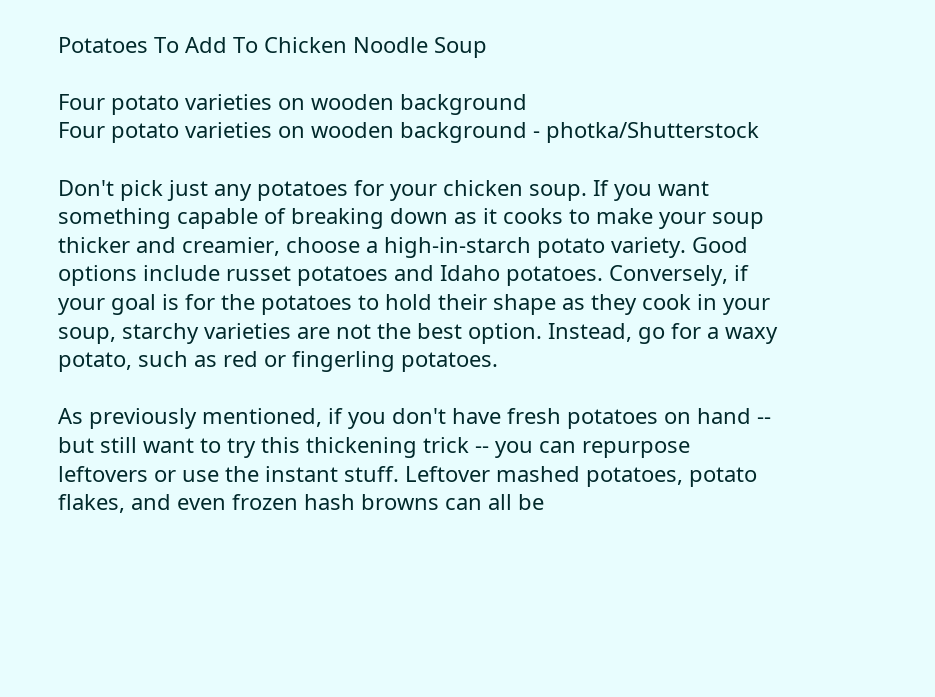Potatoes To Add To Chicken Noodle Soup

Four potato varieties on wooden background
Four potato varieties on wooden background - photka/Shutterstock

Don't pick just any potatoes for your chicken soup. If you want something capable of breaking down as it cooks to make your soup thicker and creamier, choose a high-in-starch potato variety. Good options include russet potatoes and Idaho potatoes. Conversely, if your goal is for the potatoes to hold their shape as they cook in your soup, starchy varieties are not the best option. Instead, go for a waxy potato, such as red or fingerling potatoes.

As previously mentioned, if you don't have fresh potatoes on hand -- but still want to try this thickening trick -- you can repurpose leftovers or use the instant stuff. Leftover mashed potatoes, potato flakes, and even frozen hash browns can all be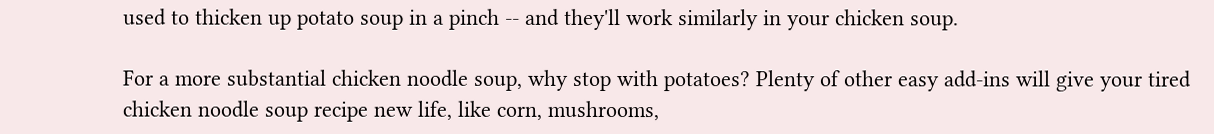used to thicken up potato soup in a pinch -- and they'll work similarly in your chicken soup.

For a more substantial chicken noodle soup, why stop with potatoes? Plenty of other easy add-ins will give your tired chicken noodle soup recipe new life, like corn, mushrooms,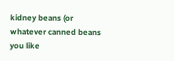kidney beans (or whatever canned beans you like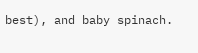best), and baby spinach.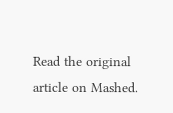Read the original article on Mashed.